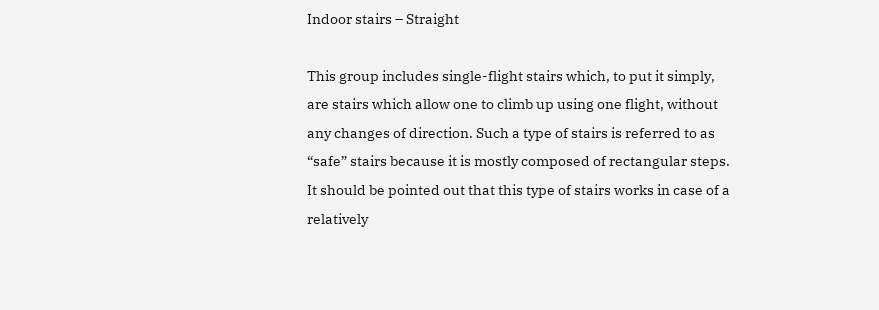Indoor stairs – Straight

This group includes single-flight stairs which, to put it simply, are stairs which allow one to climb up using one flight, without any changes of direction. Such a type of stairs is referred to as “safe” stairs because it is mostly composed of rectangular steps. It should be pointed out that this type of stairs works in case of a relatively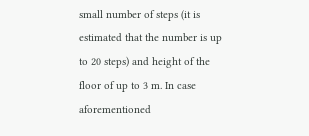small number of steps (it is estimated that the number is up to 20 steps) and height of the floor of up to 3 m. In case aforementioned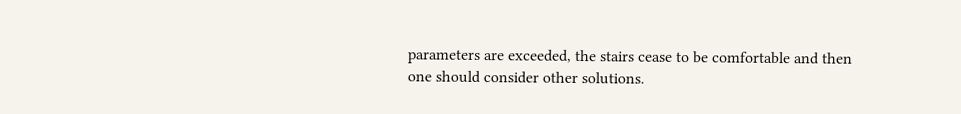parameters are exceeded, the stairs cease to be comfortable and then one should consider other solutions.